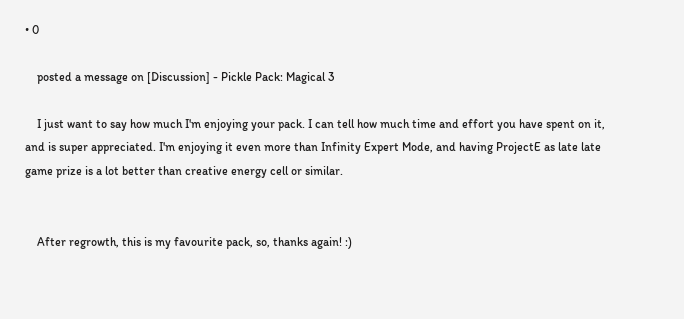• 0

    posted a message on [Discussion] - Pickle Pack: Magical 3

    I just want to say how much I'm enjoying your pack. I can tell how much time and effort you have spent on it, and is super appreciated. I'm enjoying it even more than Infinity Expert Mode, and having ProjectE as late late game prize is a lot better than creative energy cell or similar.


    After regrowth, this is my favourite pack, so, thanks again! :)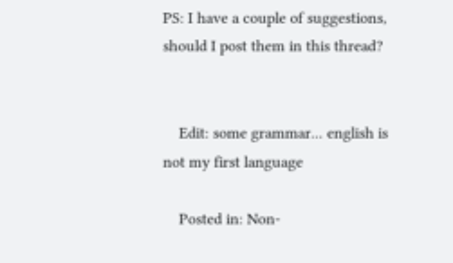PS: I have a couple of suggestions, should I post them in this thread?


    Edit: some grammar... english is not my first language

    Posted in: Non-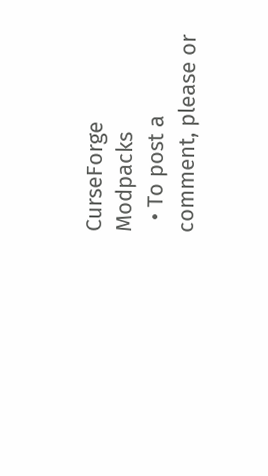CurseForge Modpacks
  • To post a comment, please or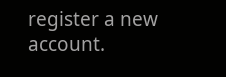register a new account.